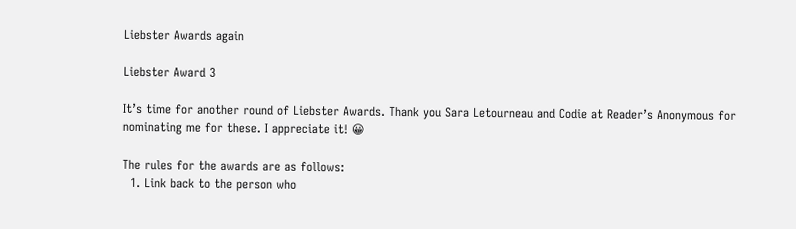Liebster Awards again

Liebster Award 3

It’s time for another round of Liebster Awards. Thank you Sara Letourneau and Codie at Reader’s Anonymous for nominating me for these. I appreciate it! 😀

The rules for the awards are as follows:
  1. Link back to the person who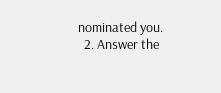nominated you.
  2. Answer the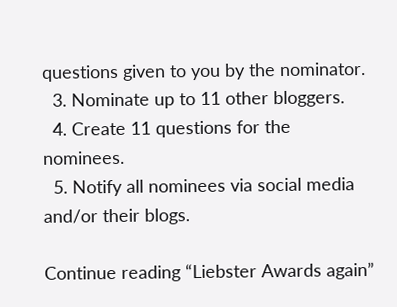questions given to you by the nominator.
  3. Nominate up to 11 other bloggers.
  4. Create 11 questions for the nominees.
  5. Notify all nominees via social media and/or their blogs.

Continue reading “Liebster Awards again”